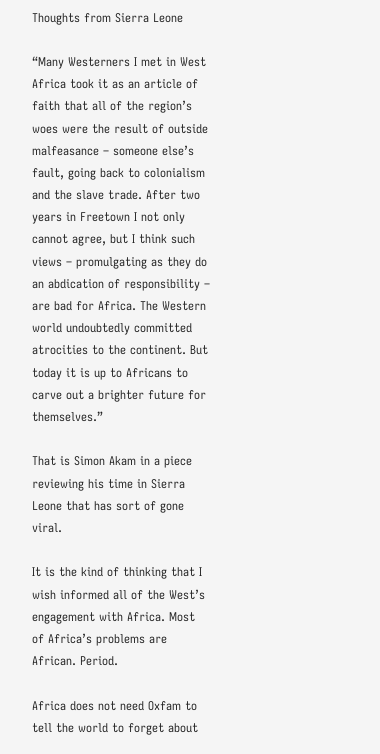Thoughts from Sierra Leone

“Many Westerners I met in West Africa took it as an article of faith that all of the region’s woes were the result of outside malfeasance – someone else’s fault, going back to colonialism and the slave trade. After two years in Freetown I not only cannot agree, but I think such views – promulgating as they do an abdication of responsibility – are bad for Africa. The Western world undoubtedly committed atrocities to the continent. But today it is up to Africans to carve out a brighter future for themselves.”

That is Simon Akam in a piece reviewing his time in Sierra Leone that has sort of gone viral.

It is the kind of thinking that I wish informed all of the West’s engagement with Africa. Most of Africa’s problems are African. Period.

Africa does not need Oxfam to tell the world to forget about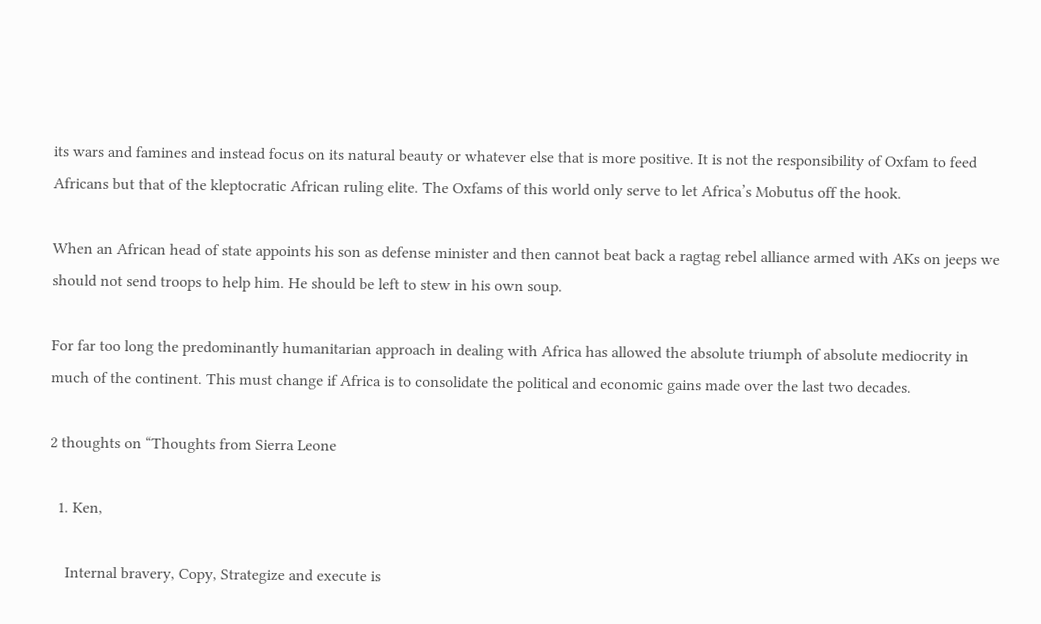its wars and famines and instead focus on its natural beauty or whatever else that is more positive. It is not the responsibility of Oxfam to feed Africans but that of the kleptocratic African ruling elite. The Oxfams of this world only serve to let Africa’s Mobutus off the hook.

When an African head of state appoints his son as defense minister and then cannot beat back a ragtag rebel alliance armed with AKs on jeeps we should not send troops to help him. He should be left to stew in his own soup.

For far too long the predominantly humanitarian approach in dealing with Africa has allowed the absolute triumph of absolute mediocrity in much of the continent. This must change if Africa is to consolidate the political and economic gains made over the last two decades.

2 thoughts on “Thoughts from Sierra Leone

  1. Ken,

    Internal bravery, Copy, Strategize and execute is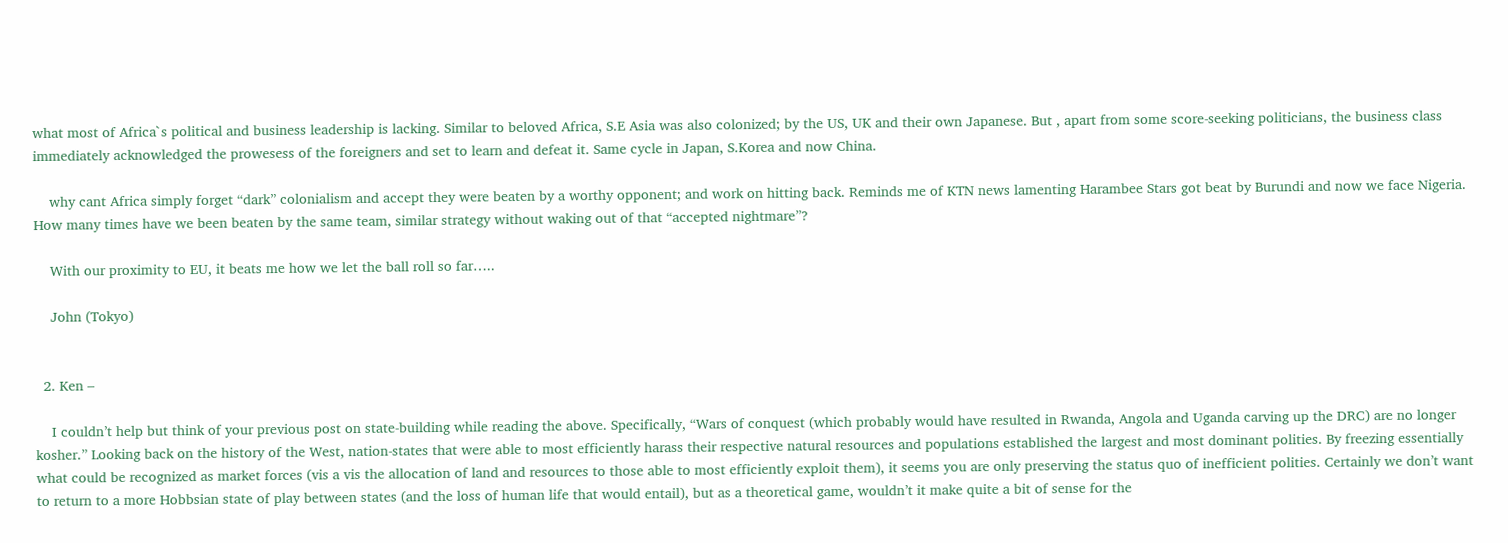what most of Africa`s political and business leadership is lacking. Similar to beloved Africa, S.E Asia was also colonized; by the US, UK and their own Japanese. But , apart from some score-seeking politicians, the business class immediately acknowledged the prowesess of the foreigners and set to learn and defeat it. Same cycle in Japan, S.Korea and now China.

    why cant Africa simply forget “dark” colonialism and accept they were beaten by a worthy opponent; and work on hitting back. Reminds me of KTN news lamenting Harambee Stars got beat by Burundi and now we face Nigeria. How many times have we been beaten by the same team, similar strategy without waking out of that “accepted nightmare”?

    With our proximity to EU, it beats me how we let the ball roll so far…..

    John (Tokyo)


  2. Ken –

    I couldn’t help but think of your previous post on state-building while reading the above. Specifically, “Wars of conquest (which probably would have resulted in Rwanda, Angola and Uganda carving up the DRC) are no longer kosher.” Looking back on the history of the West, nation-states that were able to most efficiently harass their respective natural resources and populations established the largest and most dominant polities. By freezing essentially what could be recognized as market forces (vis a vis the allocation of land and resources to those able to most efficiently exploit them), it seems you are only preserving the status quo of inefficient polities. Certainly we don’t want to return to a more Hobbsian state of play between states (and the loss of human life that would entail), but as a theoretical game, wouldn’t it make quite a bit of sense for the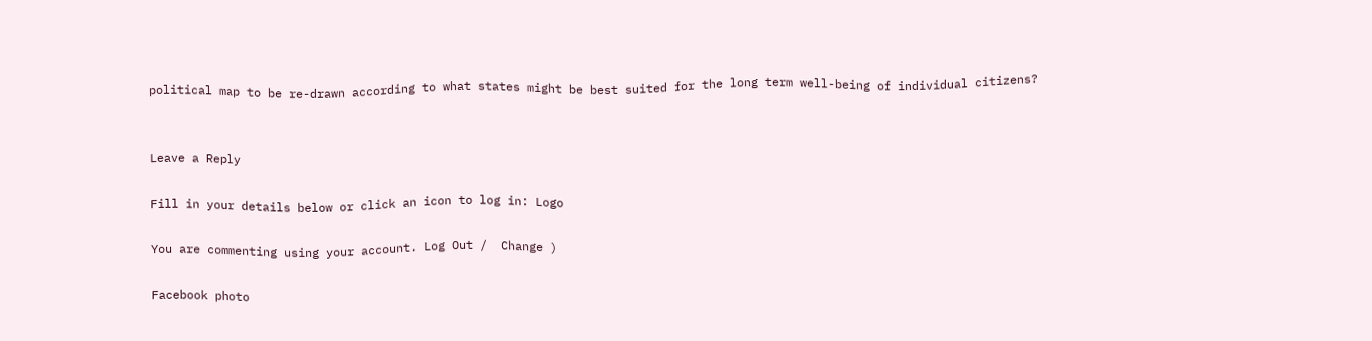political map to be re-drawn according to what states might be best suited for the long term well-being of individual citizens?


Leave a Reply

Fill in your details below or click an icon to log in: Logo

You are commenting using your account. Log Out /  Change )

Facebook photo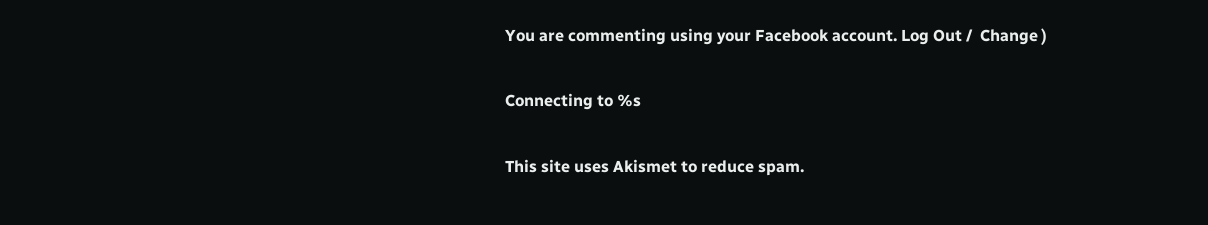You are commenting using your Facebook account. Log Out /  Change )

Connecting to %s

This site uses Akismet to reduce spam.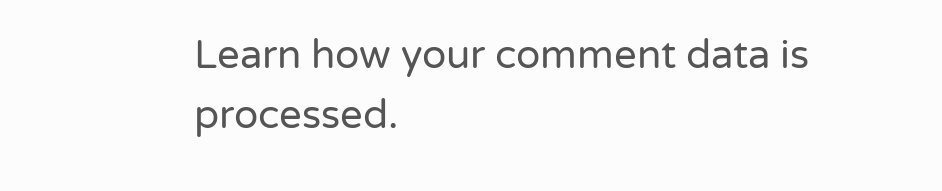Learn how your comment data is processed.